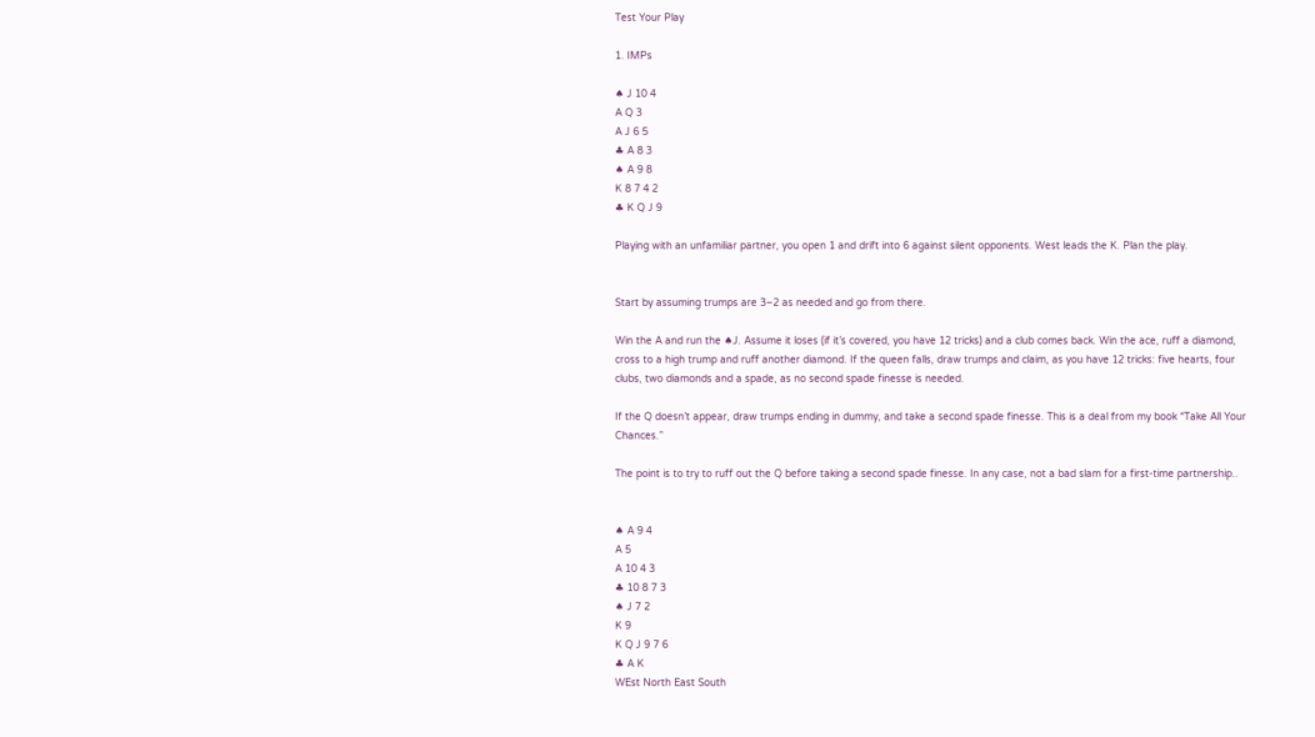Test Your Play

1. IMPs

♠ J 10 4
A Q 3
A J 6 5
♣ A 8 3
♠ A 9 8
K 8 7 4 2
♣ K Q J 9

Playing with an unfamiliar partner, you open 1 and drift into 6 against silent opponents. West leads the K. Plan the play.


Start by assuming trumps are 3–2 as needed and go from there.

Win the A and run the ♠J. Assume it loses (if it’s covered, you have 12 tricks) and a club comes back. Win the ace, ruff a diamond, cross to a high trump and ruff another diamond. If the queen falls, draw trumps and claim, as you have 12 tricks: five hearts, four clubs, two diamonds and a spade, as no second spade finesse is needed.

If the Q doesn’t appear, draw trumps ending in dummy, and take a second spade finesse. This is a deal from my book “Take All Your Chances.”

The point is to try to ruff out the Q before taking a second spade finesse. In any case, not a bad slam for a first-time partnership..


♠ A 9 4
A 5
A 10 4 3
♣ 10 8 7 3
♠ J 7 2
K 9
K Q J 9 7 6
♣ A K
WEst North East South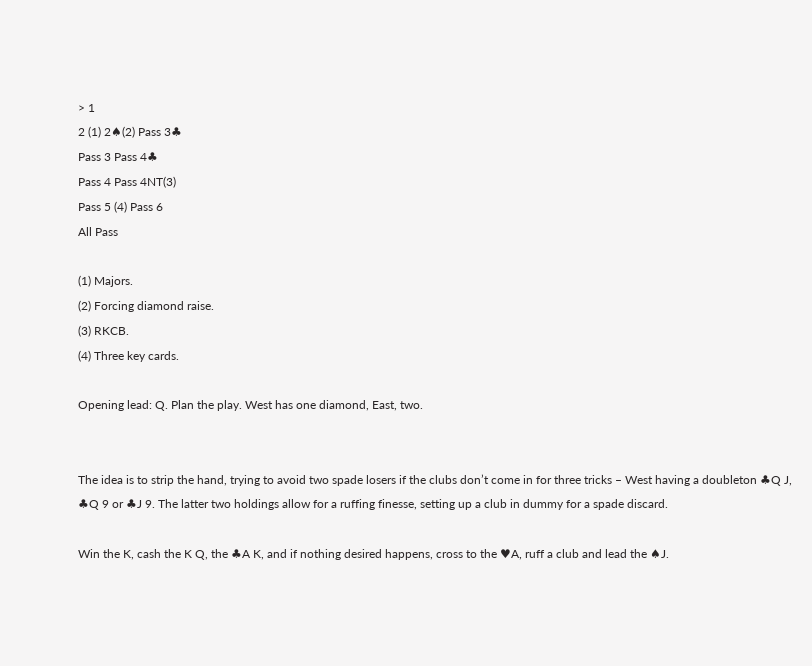> 1
2 (1) 2♠(2) Pass 3♣
Pass 3 Pass 4♣
Pass 4 Pass 4NT(3)
Pass 5 (4) Pass 6
All Pass

(1) Majors.
(2) Forcing diamond raise.
(3) RKCB.
(4) Three key cards.

Opening lead: Q. Plan the play. West has one diamond, East, two.


The idea is to strip the hand, trying to avoid two spade losers if the clubs don’t come in for three tricks – West having a doubleton ♣Q J,
♣Q 9 or ♣J 9. The latter two holdings allow for a ruffing finesse, setting up a club in dummy for a spade discard.

Win the K, cash the K Q, the ♣A K, and if nothing desired happens, cross to the ♥A, ruff a club and lead the ♠J.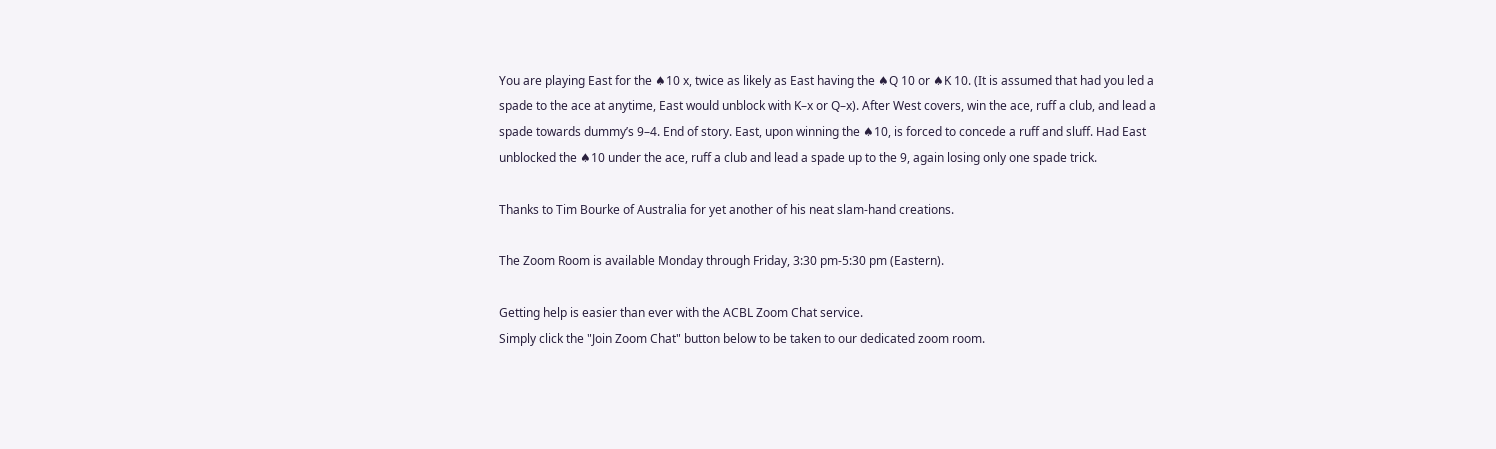You are playing East for the ♠10 x, twice as likely as East having the ♠Q 10 or ♠K 10. (It is assumed that had you led a spade to the ace at anytime, East would unblock with K–x or Q–x). After West covers, win the ace, ruff a club, and lead a spade towards dummy’s 9–4. End of story. East, upon winning the ♠10, is forced to concede a ruff and sluff. Had East unblocked the ♠10 under the ace, ruff a club and lead a spade up to the 9, again losing only one spade trick.

Thanks to Tim Bourke of Australia for yet another of his neat slam-hand creations.

The Zoom Room is available Monday through Friday, 3:30 pm-5:30 pm (Eastern).

Getting help is easier than ever with the ACBL Zoom Chat service.
Simply click the "Join Zoom Chat" button below to be taken to our dedicated zoom room.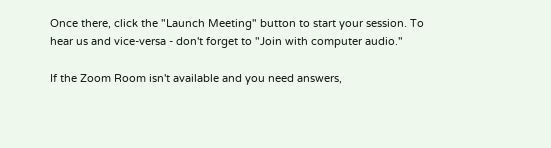Once there, click the "Launch Meeting" button to start your session. To hear us and vice-versa - don't forget to "Join with computer audio."

If the Zoom Room isn't available and you need answers,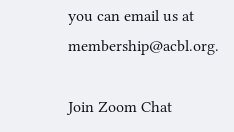you can email us at membership@acbl.org.

Join Zoom Chat